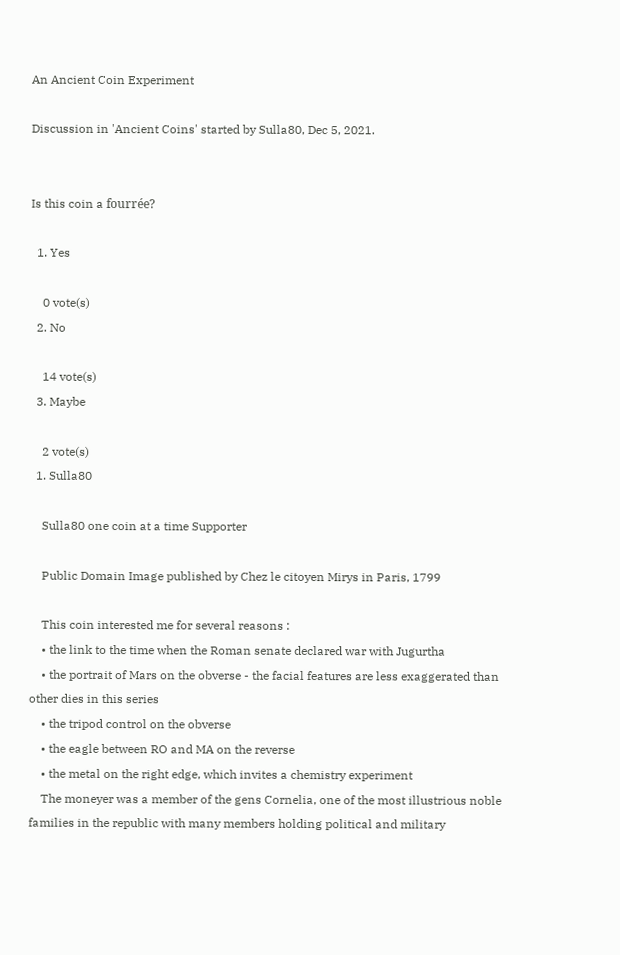An Ancient Coin Experiment

Discussion in 'Ancient Coins' started by Sulla80, Dec 5, 2021.


Is this coin a fourrée?

  1. Yes

    0 vote(s)
  2. No

    14 vote(s)
  3. Maybe

    2 vote(s)
  1. Sulla80

    Sulla80 one coin at a time Supporter

    Public Domain Image published by Chez le citoyen Mirys in Paris, 1799

    This coin interested me for several reasons :
    • the link to the time when the Roman senate declared war with Jugurtha
    • the portrait of Mars on the obverse - the facial features are less exaggerated than other dies in this series
    • the tripod control on the obverse
    • the eagle between RO and MA on the reverse
    • the metal on the right edge, which invites a chemistry experiment
    The moneyer was a member of the gens Cornelia, one of the most illustrious noble families in the republic with many members holding political and military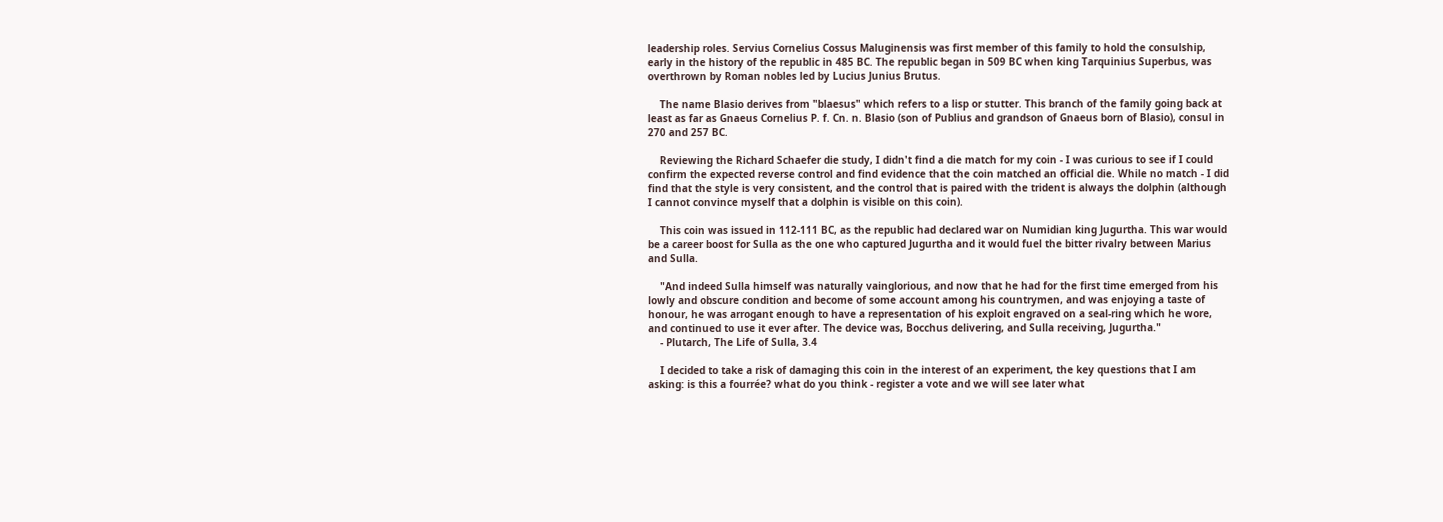leadership roles. Servius Cornelius Cossus Maluginensis was first member of this family to hold the consulship, early in the history of the republic in 485 BC. The republic began in 509 BC when king Tarquinius Superbus, was overthrown by Roman nobles led by Lucius Junius Brutus.

    The name Blasio derives from "blaesus" which refers to a lisp or stutter. This branch of the family going back at least as far as Gnaeus Cornelius P. f. Cn. n. Blasio (son of Publius and grandson of Gnaeus born of Blasio), consul in 270 and 257 BC.

    Reviewing the Richard Schaefer die study, I didn't find a die match for my coin - I was curious to see if I could confirm the expected reverse control and find evidence that the coin matched an official die. While no match - I did find that the style is very consistent, and the control that is paired with the trident is always the dolphin (although I cannot convince myself that a dolphin is visible on this coin).

    This coin was issued in 112-111 BC, as the republic had declared war on Numidian king Jugurtha. This war would be a career boost for Sulla as the one who captured Jugurtha and it would fuel the bitter rivalry between Marius and Sulla.

    "And indeed Sulla himself was naturally vainglorious, and now that he had for the first time emerged from his lowly and obscure condition and become of some account among his countrymen, and was enjoying a taste of honour, he was arrogant enough to have a representation of his exploit engraved on a seal-ring which he wore, and continued to use it ever after. The device was, Bocchus delivering, and Sulla receiving, Jugurtha."
    - Plutarch, The Life of Sulla, 3.4

    I decided to take a risk of damaging this coin in the interest of an experiment, the key questions that I am asking: is this a fourrée? what do you think - register a vote and we will see later what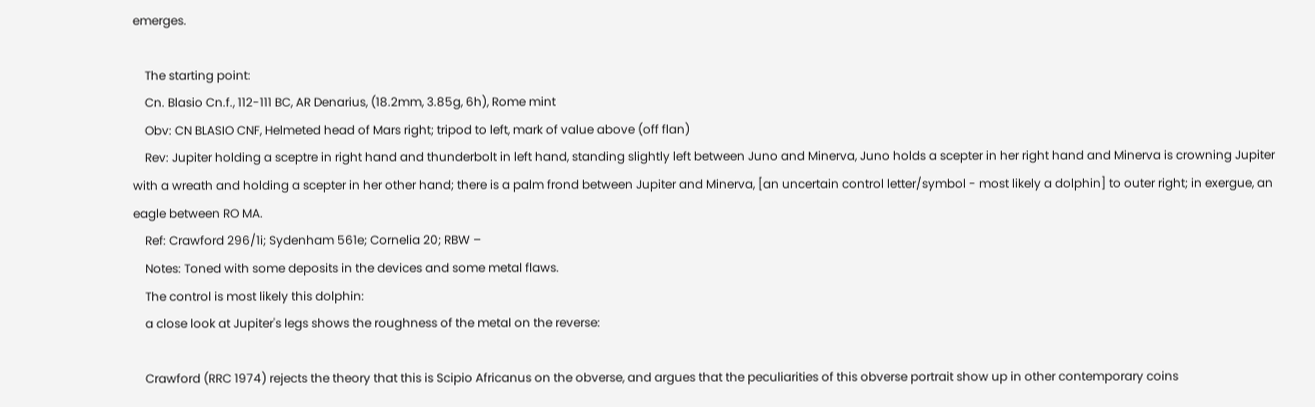emerges.

    The starting point:
    Cn. Blasio Cn.f., 112-111 BC, AR Denarius, (18.2mm, 3.85g, 6h), Rome mint
    Obv: CN BLASIO CNF, Helmeted head of Mars right; tripod to left, mark of value above (off flan)
    Rev: Jupiter holding a sceptre in right hand and thunderbolt in left hand, standing slightly left between Juno and Minerva, Juno holds a scepter in her right hand and Minerva is crowning Jupiter with a wreath and holding a scepter in her other hand; there is a palm frond between Jupiter and Minerva, [an uncertain control letter/symbol - most likely a dolphin] to outer right; in exergue, an eagle between RO MA.
    Ref: Crawford 296/1i; Sydenham 561e; Cornelia 20; RBW –
    Notes: Toned with some deposits in the devices and some metal flaws.
    The control is most likely this dolphin:
    a close look at Jupiter's legs shows the roughness of the metal on the reverse:

    Crawford (RRC 1974) rejects the theory that this is Scipio Africanus on the obverse, and argues that the peculiarities of this obverse portrait show up in other contemporary coins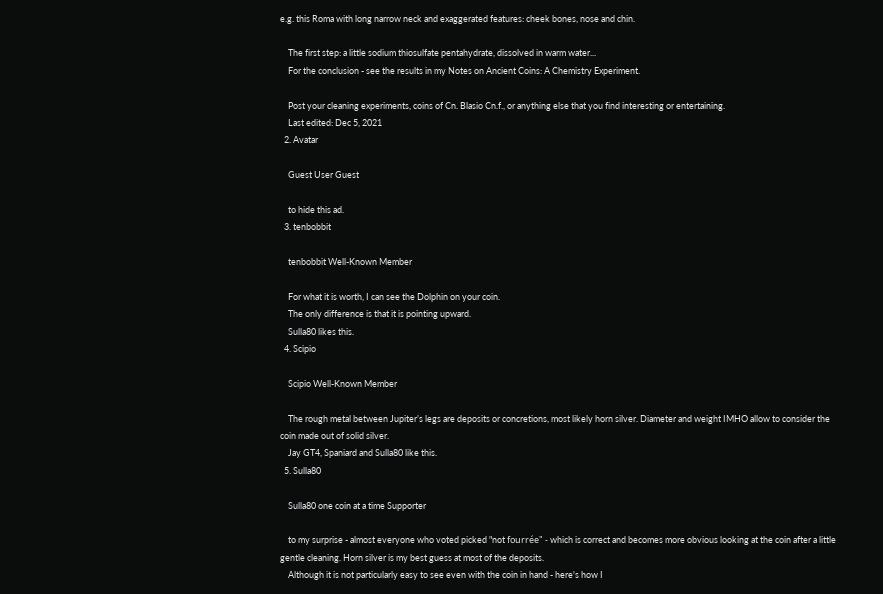e.g. this Roma with long narrow neck and exaggerated features: cheek bones, nose and chin.

    The first step: a little sodium thiosulfate pentahydrate, dissolved in warm water...
    For the conclusion - see the results in my Notes on Ancient Coins: A Chemistry Experiment.

    Post your cleaning experiments, coins of Cn. Blasio Cn.f., or anything else that you find interesting or entertaining.
    Last edited: Dec 5, 2021
  2. Avatar

    Guest User Guest

    to hide this ad.
  3. tenbobbit

    tenbobbit Well-Known Member

    For what it is worth, I can see the Dolphin on your coin.
    The only difference is that it is pointing upward.
    Sulla80 likes this.
  4. Scipio

    Scipio Well-Known Member

    The rough metal between Jupiter’s legs are deposits or concretions, most likely horn silver. Diameter and weight IMHO allow to consider the coin made out of solid silver.
    Jay GT4, Spaniard and Sulla80 like this.
  5. Sulla80

    Sulla80 one coin at a time Supporter

    to my surprise - almost everyone who voted picked "not fourrée" - which is correct and becomes more obvious looking at the coin after a little gentle cleaning. Horn silver is my best guess at most of the deposits.
    Although it is not particularly easy to see even with the coin in hand - here's how I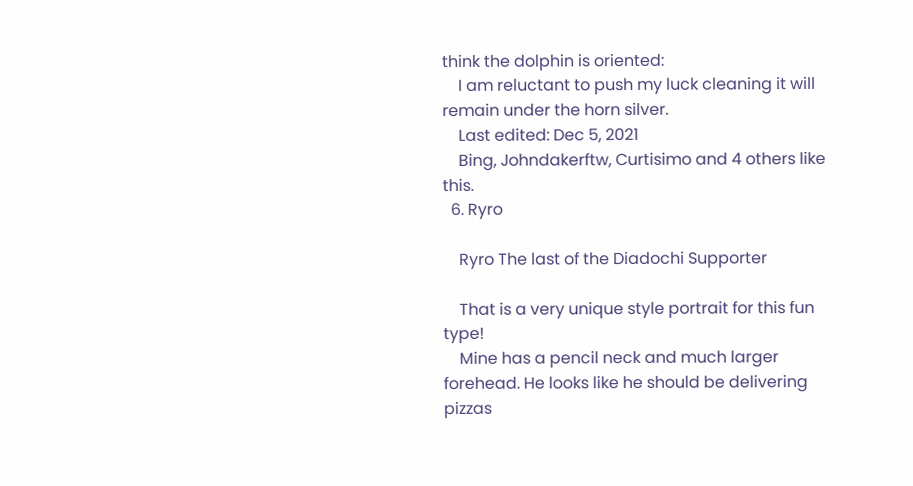think the dolphin is oriented:
    I am reluctant to push my luck cleaning it will remain under the horn silver.
    Last edited: Dec 5, 2021
    Bing, Johndakerftw, Curtisimo and 4 others like this.
  6. Ryro

    Ryro The last of the Diadochi Supporter

    That is a very unique style portrait for this fun type!
    Mine has a pencil neck and much larger forehead. He looks like he should be delivering pizzas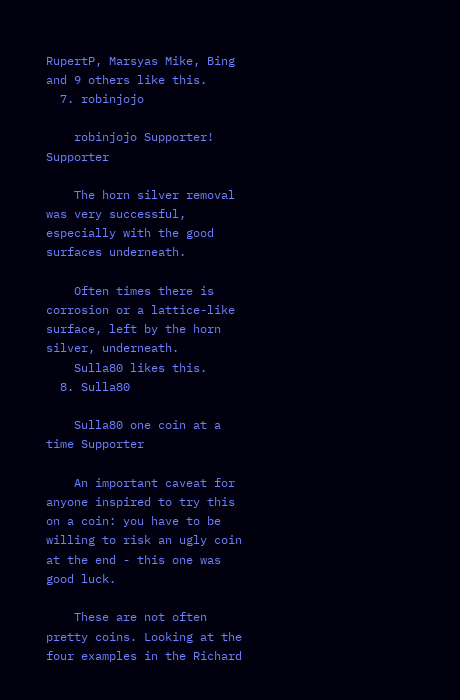RupertP, Marsyas Mike, Bing and 9 others like this.
  7. robinjojo

    robinjojo Supporter! Supporter

    The horn silver removal was very successful, especially with the good surfaces underneath.

    Often times there is corrosion or a lattice-like surface, left by the horn silver, underneath.
    Sulla80 likes this.
  8. Sulla80

    Sulla80 one coin at a time Supporter

    An important caveat for anyone inspired to try this on a coin: you have to be willing to risk an ugly coin at the end - this one was good luck.

    These are not often pretty coins. Looking at the four examples in the Richard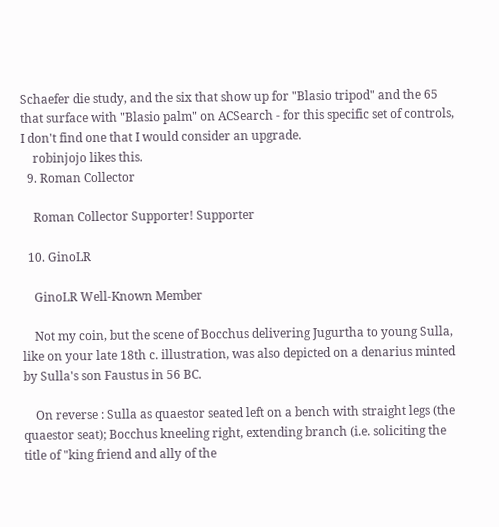Schaefer die study, and the six that show up for "Blasio tripod" and the 65 that surface with "Blasio palm" on ACSearch - for this specific set of controls, I don't find one that I would consider an upgrade.
    robinjojo likes this.
  9. Roman Collector

    Roman Collector Supporter! Supporter

  10. GinoLR

    GinoLR Well-Known Member

    Not my coin, but the scene of Bocchus delivering Jugurtha to young Sulla, like on your late 18th c. illustration, was also depicted on a denarius minted by Sulla's son Faustus in 56 BC.

    On reverse : Sulla as quaestor seated left on a bench with straight legs (the quaestor seat); Bocchus kneeling right, extending branch (i.e. soliciting the title of "king friend and ally of the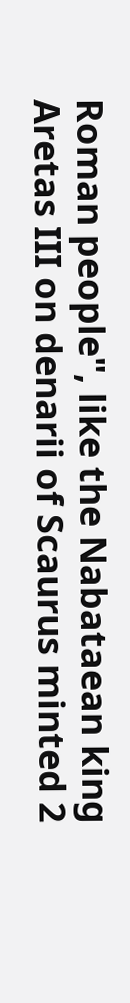Roman people", like the Nabataean king Aretas III on denarii of Scaurus minted 2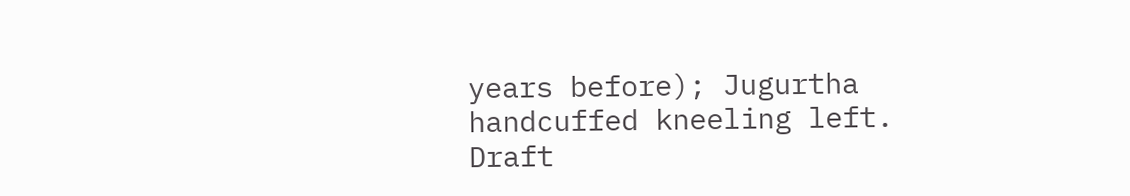years before); Jugurtha handcuffed kneeling left.
Draft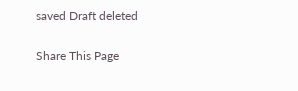saved Draft deleted

Share This Page